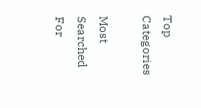Top Categories

Most Searched For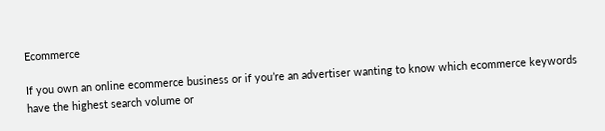Ecommerce

If you own an online ecommerce business or if you’re an advertiser wanting to know which ecommerce keywords have the highest search volume or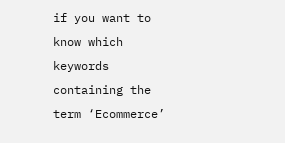if you want to know which keywords containing the term ‘Ecommerce’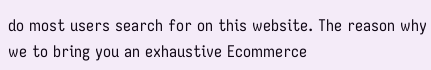do most users search for on this website. The reason why we to bring you an exhaustive Ecommerce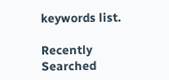keywords list.

Recently Searched